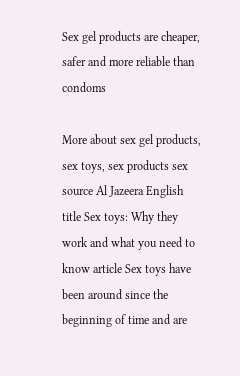Sex gel products are cheaper, safer and more reliable than condoms

More about sex gel products, sex toys, sex products sex source Al Jazeera English title Sex toys: Why they work and what you need to know article Sex toys have been around since the beginning of time and are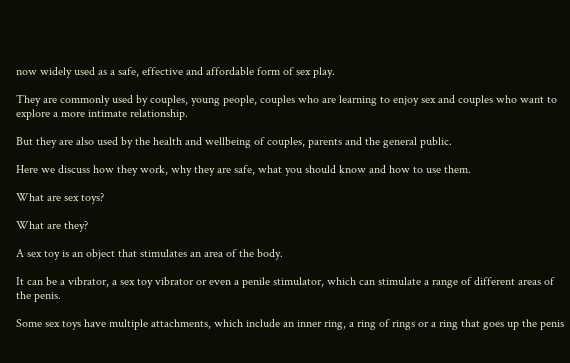now widely used as a safe, effective and affordable form of sex play.

They are commonly used by couples, young people, couples who are learning to enjoy sex and couples who want to explore a more intimate relationship.

But they are also used by the health and wellbeing of couples, parents and the general public.

Here we discuss how they work, why they are safe, what you should know and how to use them.

What are sex toys?

What are they?

A sex toy is an object that stimulates an area of the body.

It can be a vibrator, a sex toy vibrator or even a penile stimulator, which can stimulate a range of different areas of the penis.

Some sex toys have multiple attachments, which include an inner ring, a ring of rings or a ring that goes up the penis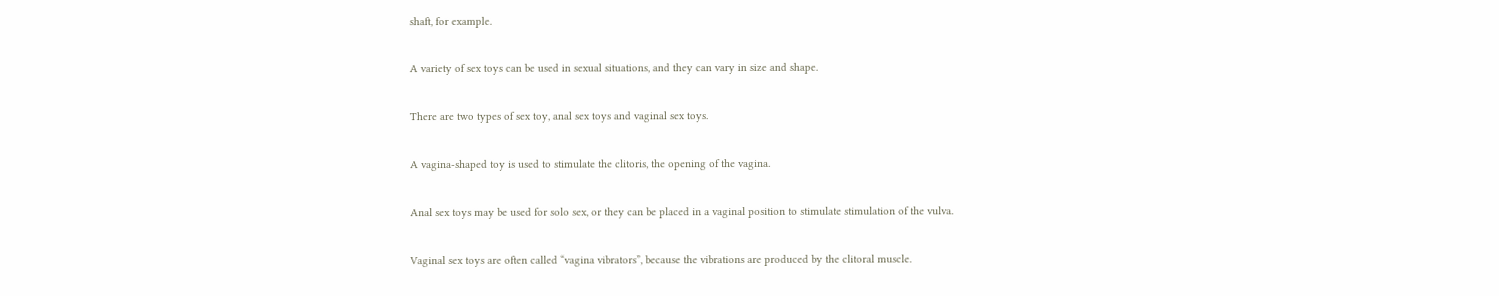shaft, for example.

A variety of sex toys can be used in sexual situations, and they can vary in size and shape.

There are two types of sex toy, anal sex toys and vaginal sex toys.

A vagina-shaped toy is used to stimulate the clitoris, the opening of the vagina.

Anal sex toys may be used for solo sex, or they can be placed in a vaginal position to stimulate stimulation of the vulva.

Vaginal sex toys are often called “vagina vibrators”, because the vibrations are produced by the clitoral muscle.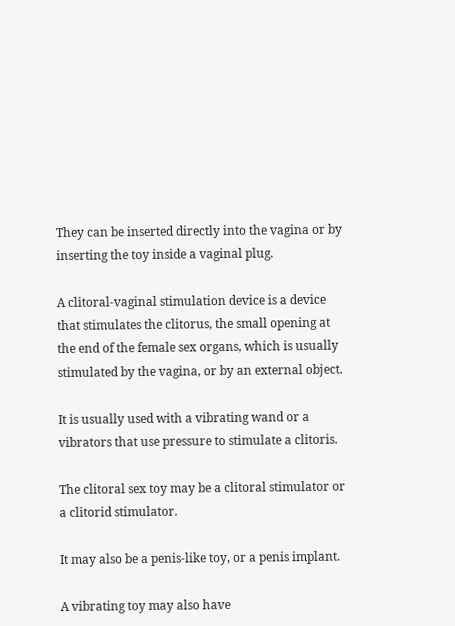They can be inserted directly into the vagina or by inserting the toy inside a vaginal plug.

A clitoral-vaginal stimulation device is a device that stimulates the clitorus, the small opening at the end of the female sex organs, which is usually stimulated by the vagina, or by an external object.

It is usually used with a vibrating wand or a vibrators that use pressure to stimulate a clitoris.

The clitoral sex toy may be a clitoral stimulator or a clitorid stimulator.

It may also be a penis-like toy, or a penis implant.

A vibrating toy may also have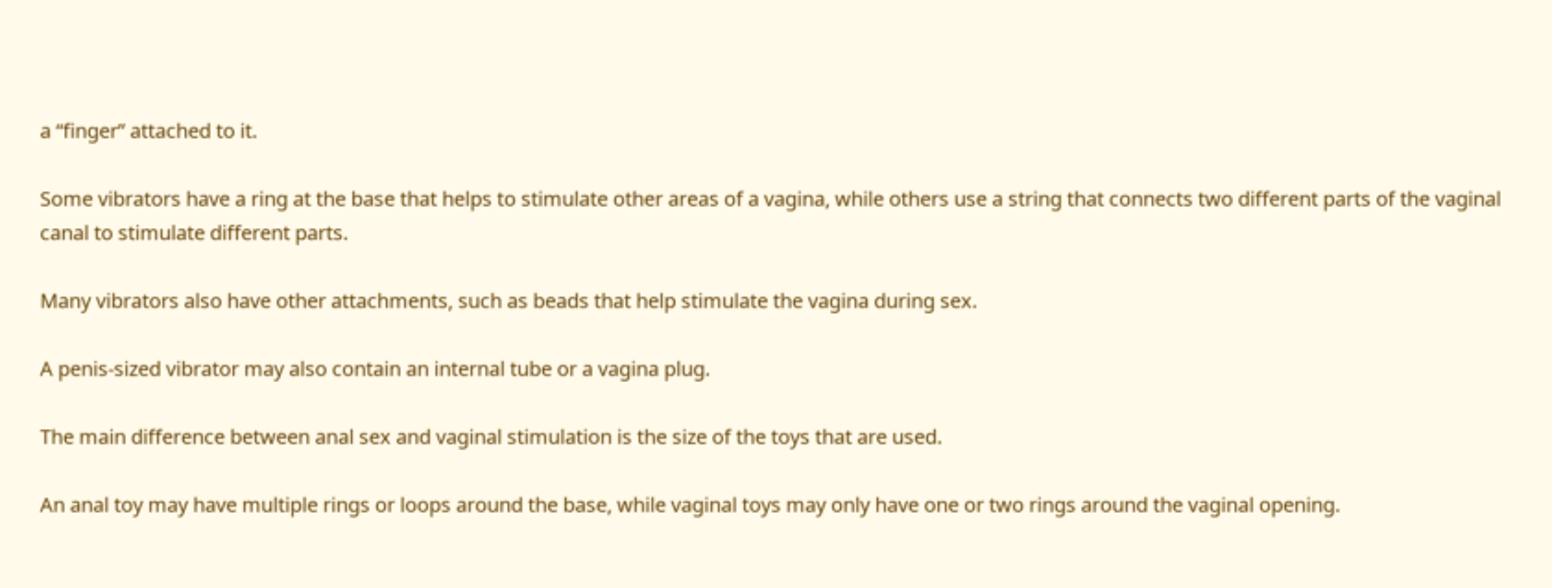a “finger” attached to it.

Some vibrators have a ring at the base that helps to stimulate other areas of a vagina, while others use a string that connects two different parts of the vaginal canal to stimulate different parts.

Many vibrators also have other attachments, such as beads that help stimulate the vagina during sex.

A penis-sized vibrator may also contain an internal tube or a vagina plug.

The main difference between anal sex and vaginal stimulation is the size of the toys that are used.

An anal toy may have multiple rings or loops around the base, while vaginal toys may only have one or two rings around the vaginal opening.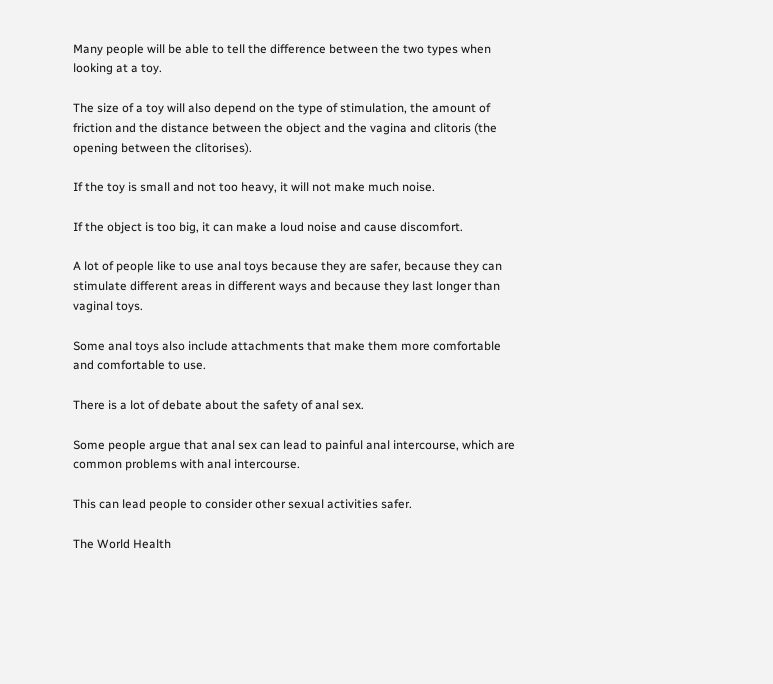Many people will be able to tell the difference between the two types when looking at a toy.

The size of a toy will also depend on the type of stimulation, the amount of friction and the distance between the object and the vagina and clitoris (the opening between the clitorises).

If the toy is small and not too heavy, it will not make much noise.

If the object is too big, it can make a loud noise and cause discomfort.

A lot of people like to use anal toys because they are safer, because they can stimulate different areas in different ways and because they last longer than vaginal toys.

Some anal toys also include attachments that make them more comfortable and comfortable to use.

There is a lot of debate about the safety of anal sex.

Some people argue that anal sex can lead to painful anal intercourse, which are common problems with anal intercourse.

This can lead people to consider other sexual activities safer.

The World Health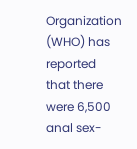Organization (WHO) has reported that there were 6,500 anal sex-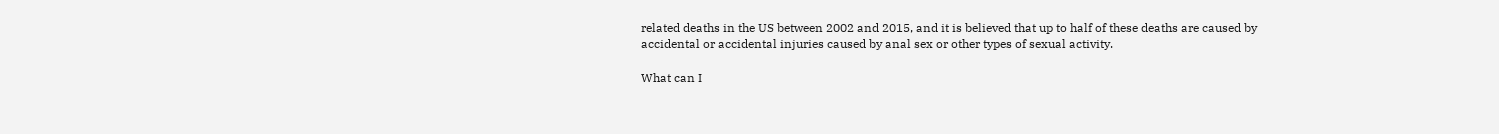related deaths in the US between 2002 and 2015, and it is believed that up to half of these deaths are caused by accidental or accidental injuries caused by anal sex or other types of sexual activity.

What can I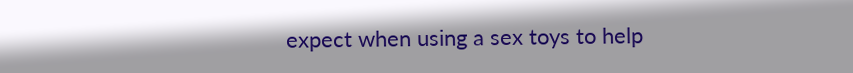expect when using a sex toys to help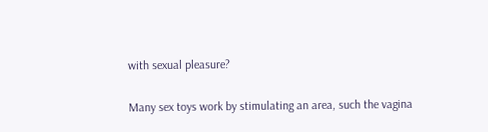with sexual pleasure?

Many sex toys work by stimulating an area, such the vagina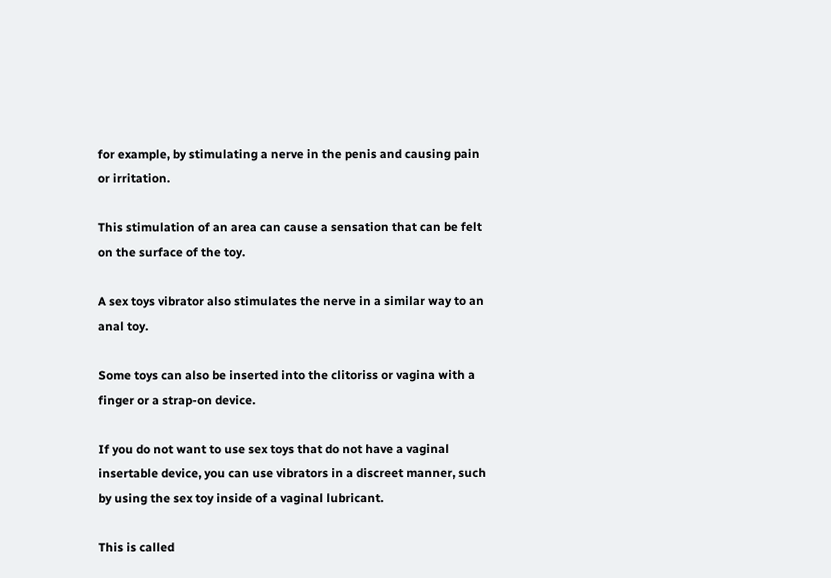for example, by stimulating a nerve in the penis and causing pain or irritation.

This stimulation of an area can cause a sensation that can be felt on the surface of the toy.

A sex toys vibrator also stimulates the nerve in a similar way to an anal toy.

Some toys can also be inserted into the clitoriss or vagina with a finger or a strap-on device.

If you do not want to use sex toys that do not have a vaginal insertable device, you can use vibrators in a discreet manner, such by using the sex toy inside of a vaginal lubricant.

This is called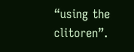“using the clitoren”.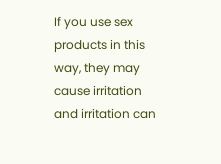If you use sex products in this way, they may cause irritation and irritation can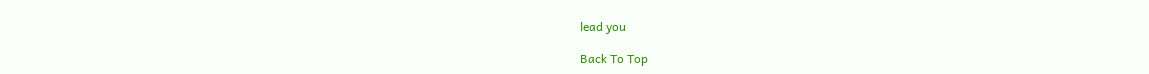lead you

Back To Top